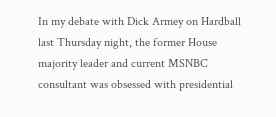In my debate with Dick Armey on Hardball last Thursday night, the former House majority leader and current MSNBC consultant was obsessed with presidential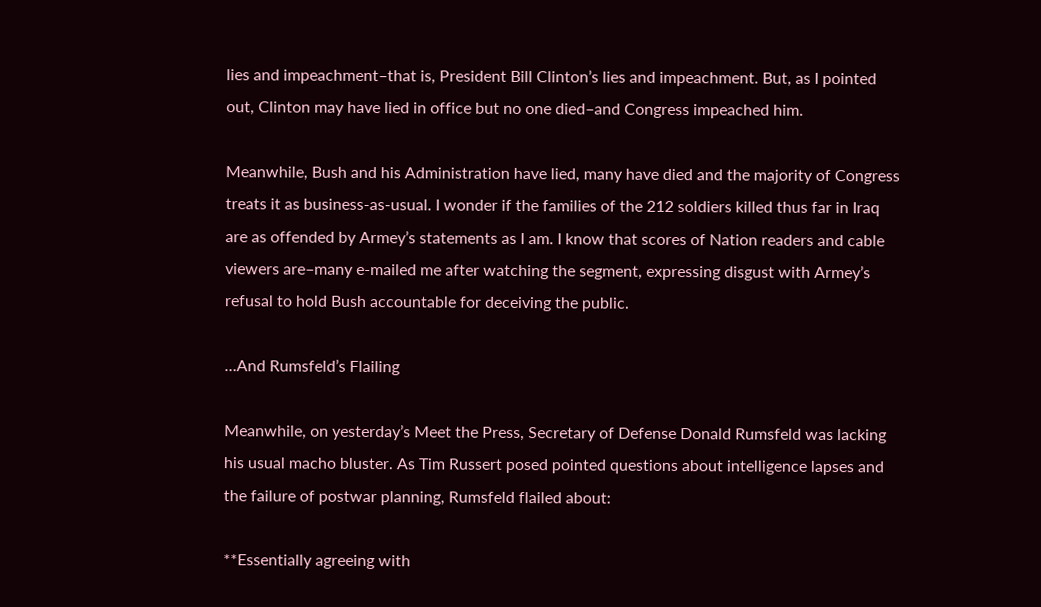lies and impeachment–that is, President Bill Clinton’s lies and impeachment. But, as I pointed out, Clinton may have lied in office but no one died–and Congress impeached him.

Meanwhile, Bush and his Administration have lied, many have died and the majority of Congress treats it as business-as-usual. I wonder if the families of the 212 soldiers killed thus far in Iraq are as offended by Armey’s statements as I am. I know that scores of Nation readers and cable viewers are–many e-mailed me after watching the segment, expressing disgust with Armey’s refusal to hold Bush accountable for deceiving the public.

…And Rumsfeld’s Flailing

Meanwhile, on yesterday’s Meet the Press, Secretary of Defense Donald Rumsfeld was lacking his usual macho bluster. As Tim Russert posed pointed questions about intelligence lapses and the failure of postwar planning, Rumsfeld flailed about:

**Essentially agreeing with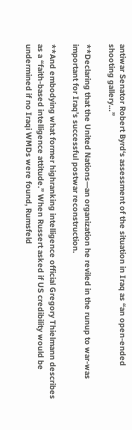antiwar Senator Robert Byrd‘s assessment of the situation in Iraq as “an open-ended shooting gallery…”

**Declaring that the United Nations—an organization he reviled in the runup to war-was important for Iraq’s successful postwar reconstruction.

**And embodying what former highranking intelligence official Gregory Thielmann describes as a “faith-based intelligence attitude.” When Russert asked if US credibility would be undermined if no Iraqi WMDs were found, Rumsfeld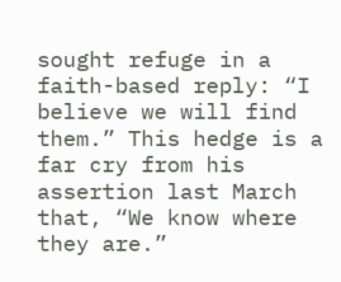sought refuge in a faith-based reply: “I believe we will find them.” This hedge is a far cry from his assertion last March that, “We know where they are.”